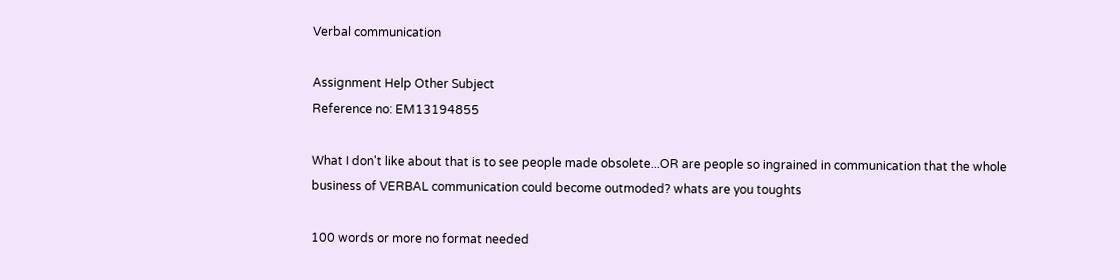Verbal communication

Assignment Help Other Subject
Reference no: EM13194855

What I don't like about that is to see people made obsolete...OR are people so ingrained in communication that the whole business of VERBAL communication could become outmoded? whats are you toughts

100 words or more no format needed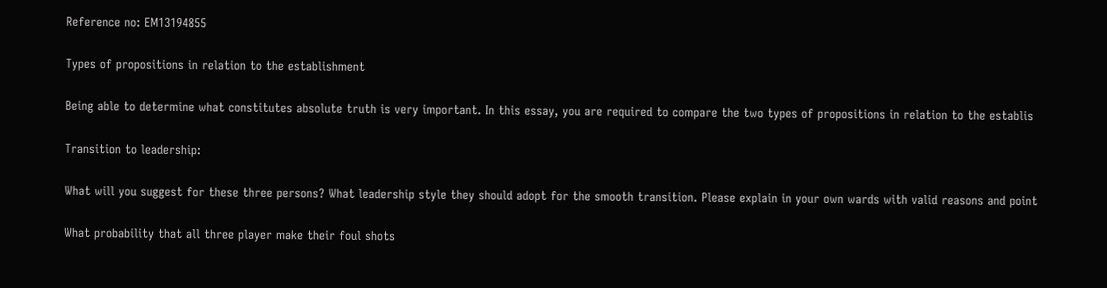Reference no: EM13194855

Types of propositions in relation to the establishment

Being able to determine what constitutes absolute truth is very important. In this essay, you are required to compare the two types of propositions in relation to the establis

Transition to leadership:

What will you suggest for these three persons? What leadership style they should adopt for the smooth transition. Please explain in your own wards with valid reasons and point

What probability that all three player make their foul shots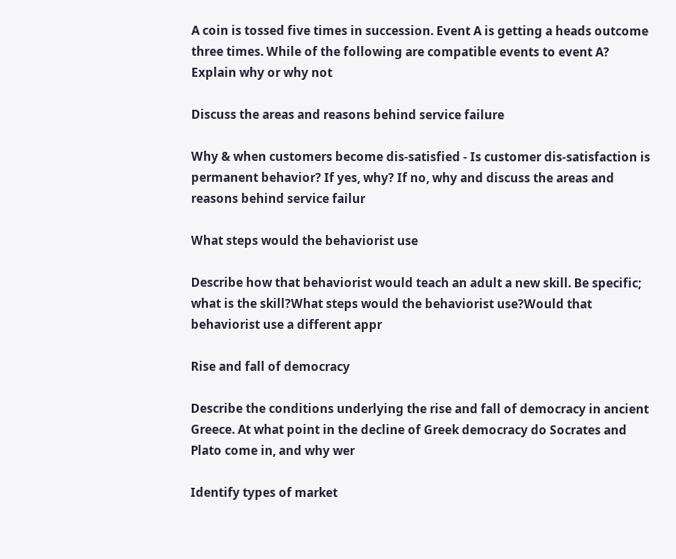A coin is tossed five times in succession. Event A is getting a heads outcome three times. While of the following are compatible events to event A? Explain why or why not

Discuss the areas and reasons behind service failure

Why & when customers become dis-satisfied - Is customer dis-satisfaction is permanent behavior? If yes, why? If no, why and discuss the areas and reasons behind service failur

What steps would the behaviorist use

Describe how that behaviorist would teach an adult a new skill. Be specific; what is the skill?What steps would the behaviorist use?Would that behaviorist use a different appr

Rise and fall of democracy

Describe the conditions underlying the rise and fall of democracy in ancient Greece. At what point in the decline of Greek democracy do Socrates and Plato come in, and why wer

Identify types of market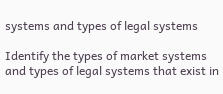systems and types of legal systems

Identify the types of market systems and types of legal systems that exist in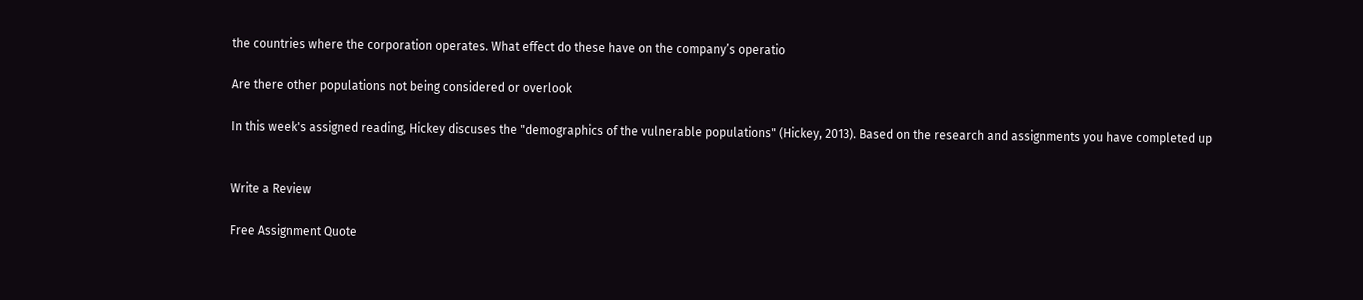the countries where the corporation operates. What effect do these have on the company’s operatio

Are there other populations not being considered or overlook

In this week's assigned reading, Hickey discuses the "demographics of the vulnerable populations" (Hickey, 2013). Based on the research and assignments you have completed up


Write a Review

Free Assignment Quote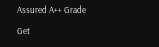Assured A++ Grade

Get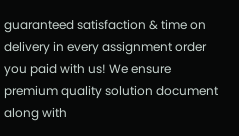guaranteed satisfaction & time on delivery in every assignment order you paid with us! We ensure premium quality solution document along with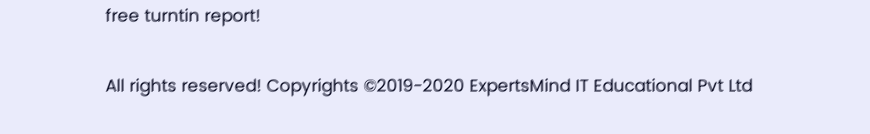free turntin report!

All rights reserved! Copyrights ©2019-2020 ExpertsMind IT Educational Pvt Ltd